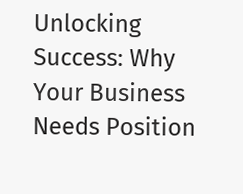Unlocking Success: Why Your Business Needs Position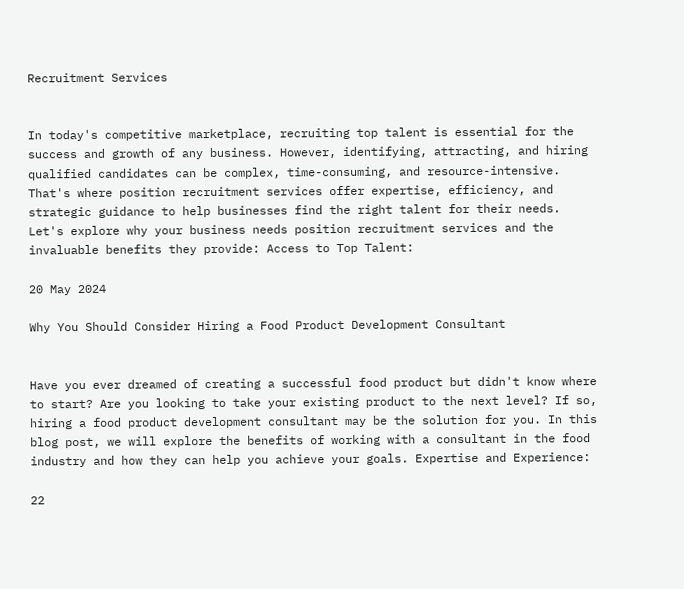Recruitment Services


In today's competitive marketplace, recruiting top talent is essential for the success and growth of any business. However, identifying, attracting, and hiring qualified candidates can be complex, time-consuming, and resource-intensive. That's where position recruitment services offer expertise, efficiency, and strategic guidance to help businesses find the right talent for their needs. Let's explore why your business needs position recruitment services and the invaluable benefits they provide: Access to Top Talent:

20 May 2024

Why You Should Consider Hiring a Food Product Development Consultant


Have you ever dreamed of creating a successful food product but didn't know where to start? Are you looking to take your existing product to the next level? If so, hiring a food product development consultant may be the solution for you. In this blog post, we will explore the benefits of working with a consultant in the food industry and how they can help you achieve your goals. Expertise and Experience:

22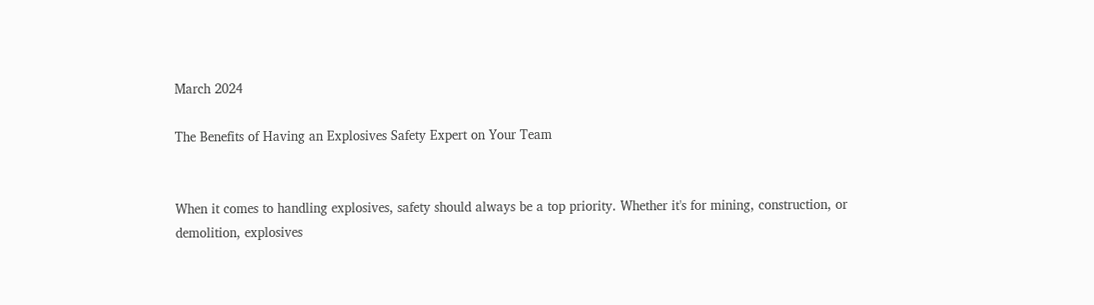March 2024

The Benefits of Having an Explosives Safety Expert on Your Team


When it comes to handling explosives, safety should always be a top priority. Whether it's for mining, construction, or demolition, explosives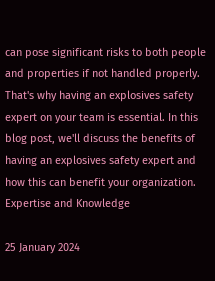can pose significant risks to both people and properties if not handled properly. That's why having an explosives safety expert on your team is essential. In this blog post, we'll discuss the benefits of having an explosives safety expert and how this can benefit your organization. Expertise and Knowledge

25 January 2024